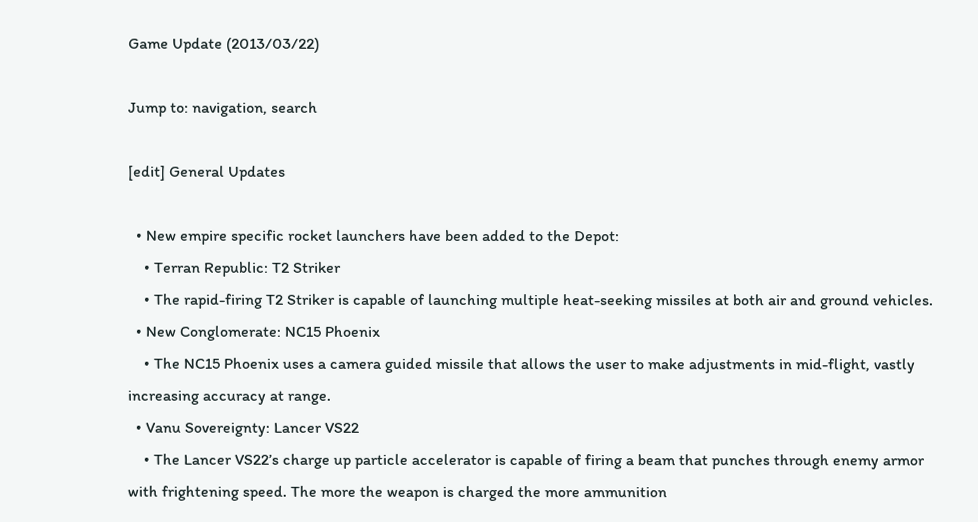Game Update (2013/03/22)

Jump to: navigation, search

[edit] General Updates

  • New empire specific rocket launchers have been added to the Depot:
    • Terran Republic: T2 Striker
    • The rapid-firing T2 Striker is capable of launching multiple heat-seeking missiles at both air and ground vehicles.
  • New Conglomerate: NC15 Phoenix
    • The NC15 Phoenix uses a camera guided missile that allows the user to make adjustments in mid-flight, vastly increasing accuracy at range.
  • Vanu Sovereignty: Lancer VS22
    • The Lancer VS22’s charge up particle accelerator is capable of firing a beam that punches through enemy armor with frightening speed. The more the weapon is charged the more ammunition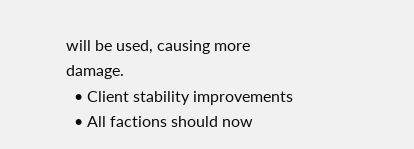will be used, causing more damage.
  • Client stability improvements
  • All factions should now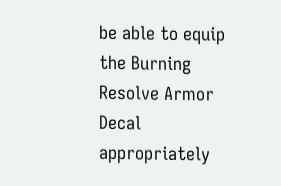be able to equip the Burning Resolve Armor Decal appropriately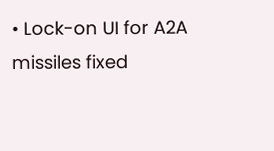• Lock-on UI for A2A missiles fixed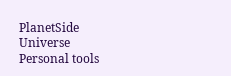PlanetSide Universe
Personal tools